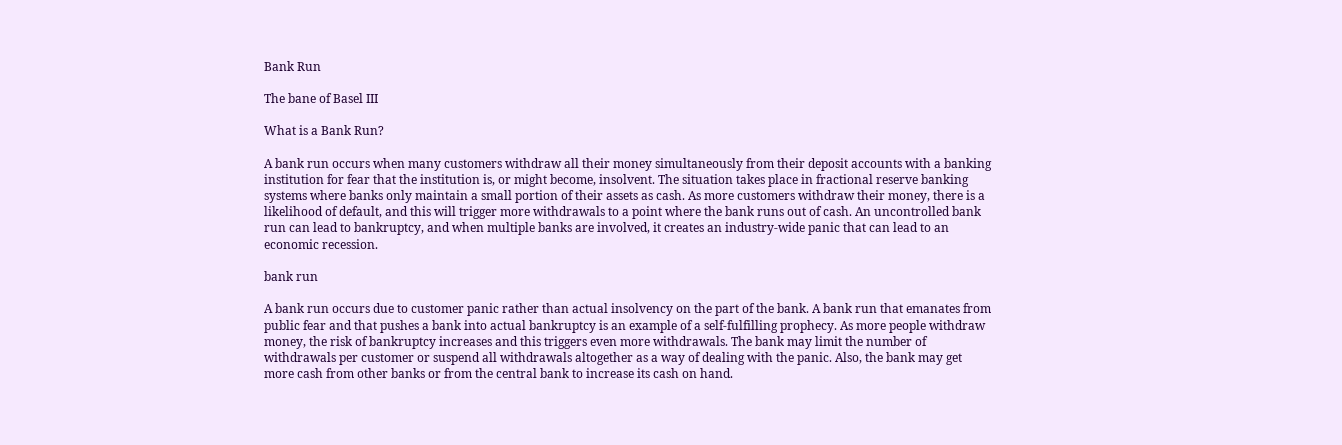Bank Run

The bane of Basel III

What is a Bank Run?

A bank run occurs when many customers withdraw all their money simultaneously from their deposit accounts with a banking institution for fear that the institution is, or might become, insolvent. The situation takes place in fractional reserve banking systems where banks only maintain a small portion of their assets as cash. As more customers withdraw their money, there is a likelihood of default, and this will trigger more withdrawals to a point where the bank runs out of cash. An uncontrolled bank run can lead to bankruptcy, and when multiple banks are involved, it creates an industry-wide panic that can lead to an economic recession.

bank run

A bank run occurs due to customer panic rather than actual insolvency on the part of the bank. A bank run that emanates from public fear and that pushes a bank into actual bankruptcy is an example of a self-fulfilling prophecy. As more people withdraw money, the risk of bankruptcy increases and this triggers even more withdrawals. The bank may limit the number of withdrawals per customer or suspend all withdrawals altogether as a way of dealing with the panic. Also, the bank may get more cash from other banks or from the central bank to increase its cash on hand.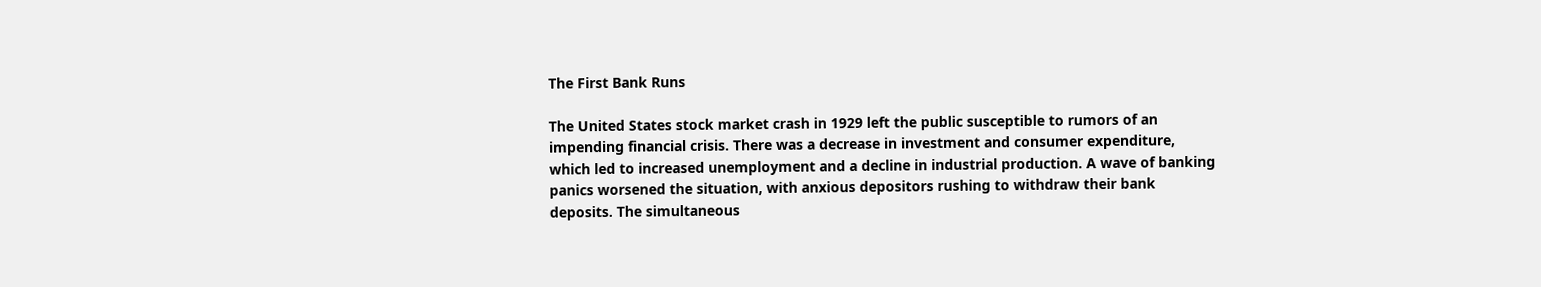The First Bank Runs

The United States stock market crash in 1929 left the public susceptible to rumors of an impending financial crisis. There was a decrease in investment and consumer expenditure, which led to increased unemployment and a decline in industrial production. A wave of banking panics worsened the situation, with anxious depositors rushing to withdraw their bank deposits. The simultaneous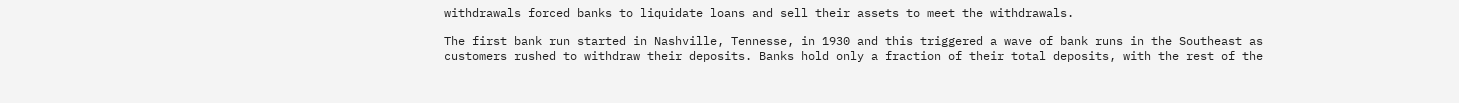withdrawals forced banks to liquidate loans and sell their assets to meet the withdrawals.

The first bank run started in Nashville, Tennesse, in 1930 and this triggered a wave of bank runs in the Southeast as customers rushed to withdraw their deposits. Banks hold only a fraction of their total deposits, with the rest of the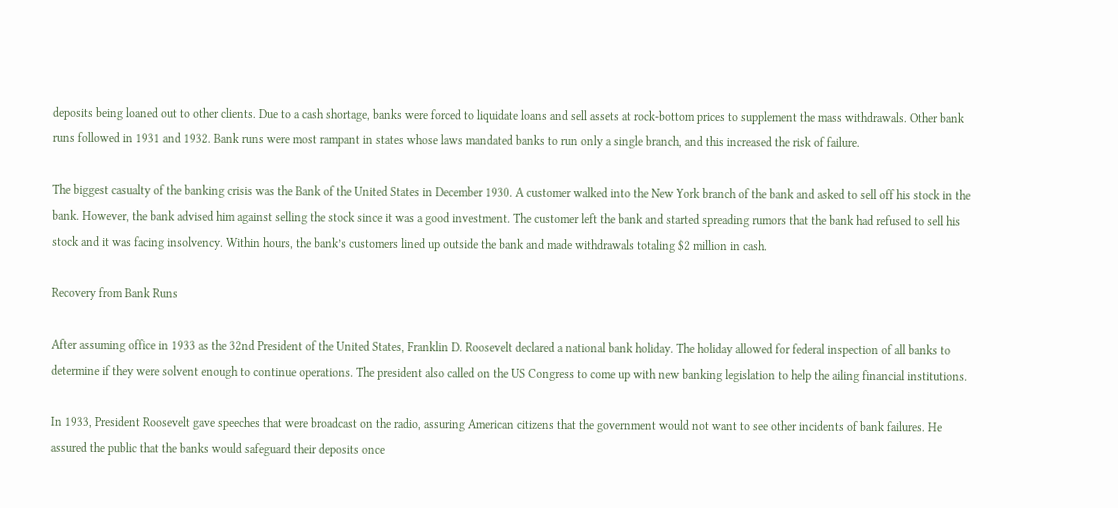deposits being loaned out to other clients. Due to a cash shortage, banks were forced to liquidate loans and sell assets at rock-bottom prices to supplement the mass withdrawals. Other bank runs followed in 1931 and 1932. Bank runs were most rampant in states whose laws mandated banks to run only a single branch, and this increased the risk of failure.

The biggest casualty of the banking crisis was the Bank of the United States in December 1930. A customer walked into the New York branch of the bank and asked to sell off his stock in the bank. However, the bank advised him against selling the stock since it was a good investment. The customer left the bank and started spreading rumors that the bank had refused to sell his stock and it was facing insolvency. Within hours, the bank’s customers lined up outside the bank and made withdrawals totaling $2 million in cash.

Recovery from Bank Runs

After assuming office in 1933 as the 32nd President of the United States, Franklin D. Roosevelt declared a national bank holiday. The holiday allowed for federal inspection of all banks to determine if they were solvent enough to continue operations. The president also called on the US Congress to come up with new banking legislation to help the ailing financial institutions.

In 1933, President Roosevelt gave speeches that were broadcast on the radio, assuring American citizens that the government would not want to see other incidents of bank failures. He assured the public that the banks would safeguard their deposits once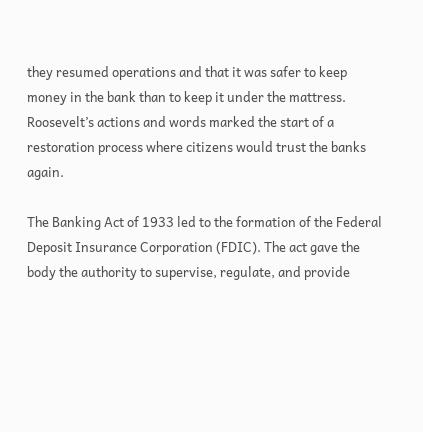they resumed operations and that it was safer to keep money in the bank than to keep it under the mattress. Roosevelt’s actions and words marked the start of a restoration process where citizens would trust the banks again.

The Banking Act of 1933 led to the formation of the Federal Deposit Insurance Corporation (FDIC). The act gave the body the authority to supervise, regulate, and provide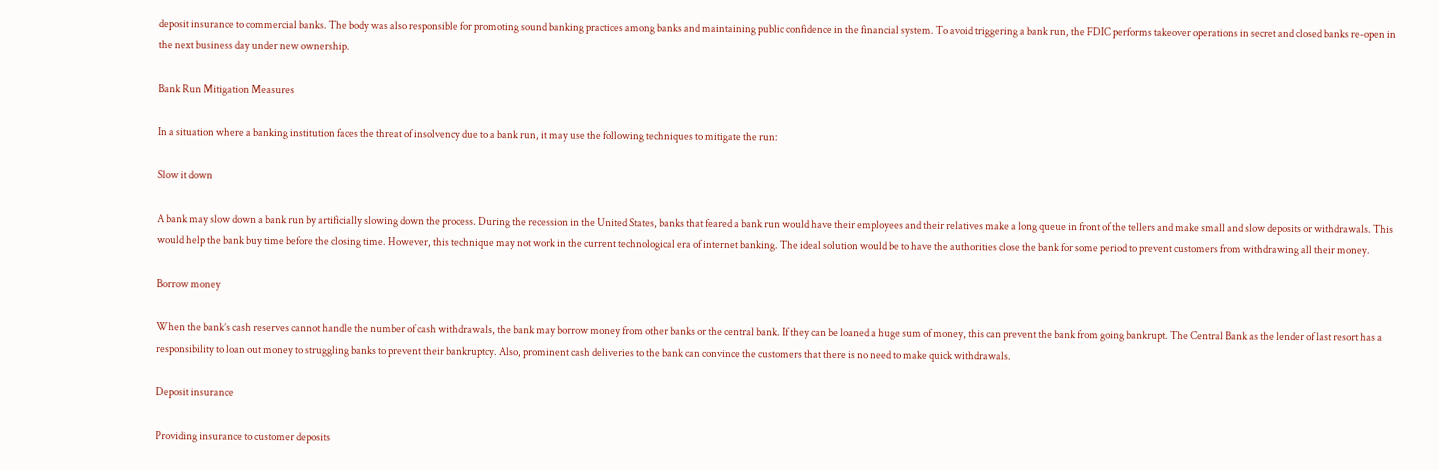deposit insurance to commercial banks. The body was also responsible for promoting sound banking practices among banks and maintaining public confidence in the financial system. To avoid triggering a bank run, the FDIC performs takeover operations in secret and closed banks re-open in the next business day under new ownership.

Bank Run Mitigation Measures

In a situation where a banking institution faces the threat of insolvency due to a bank run, it may use the following techniques to mitigate the run:

Slow it down

A bank may slow down a bank run by artificially slowing down the process. During the recession in the United States, banks that feared a bank run would have their employees and their relatives make a long queue in front of the tellers and make small and slow deposits or withdrawals. This would help the bank buy time before the closing time. However, this technique may not work in the current technological era of internet banking. The ideal solution would be to have the authorities close the bank for some period to prevent customers from withdrawing all their money.

Borrow money

When the bank’s cash reserves cannot handle the number of cash withdrawals, the bank may borrow money from other banks or the central bank. If they can be loaned a huge sum of money, this can prevent the bank from going bankrupt. The Central Bank as the lender of last resort has a responsibility to loan out money to struggling banks to prevent their bankruptcy. Also, prominent cash deliveries to the bank can convince the customers that there is no need to make quick withdrawals.

Deposit insurance

Providing insurance to customer deposits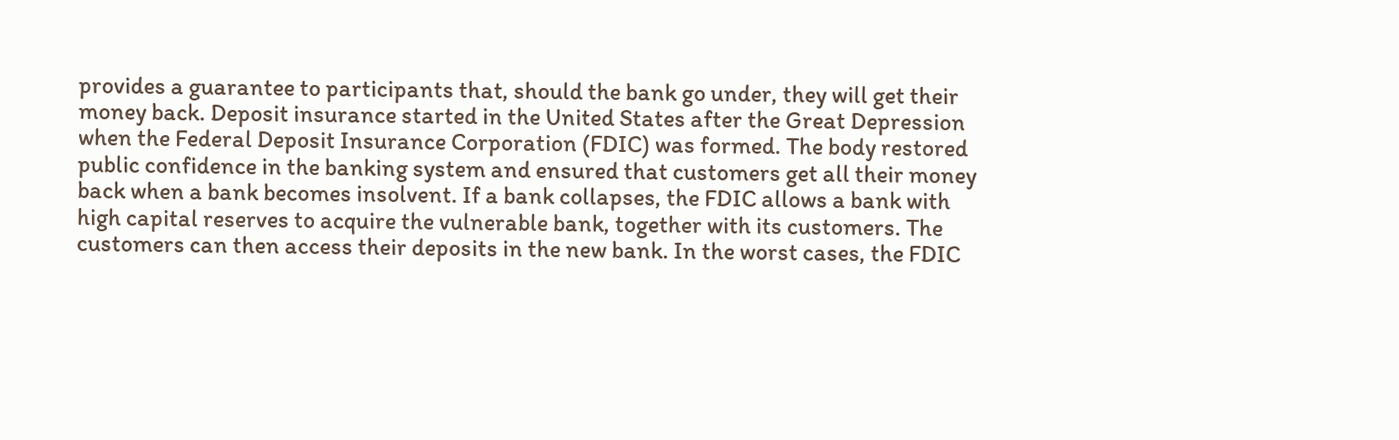provides a guarantee to participants that, should the bank go under, they will get their money back. Deposit insurance started in the United States after the Great Depression when the Federal Deposit Insurance Corporation (FDIC) was formed. The body restored public confidence in the banking system and ensured that customers get all their money back when a bank becomes insolvent. If a bank collapses, the FDIC allows a bank with high capital reserves to acquire the vulnerable bank, together with its customers. The customers can then access their deposits in the new bank. In the worst cases, the FDIC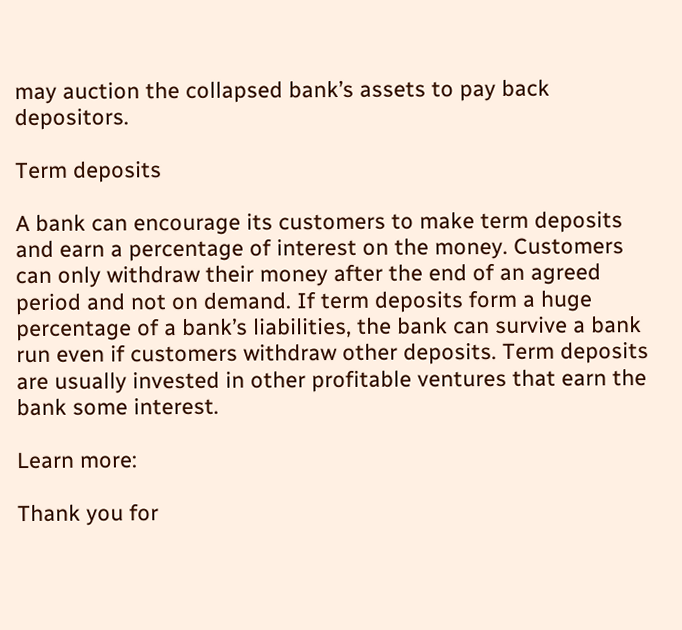may auction the collapsed bank’s assets to pay back depositors.

Term deposits

A bank can encourage its customers to make term deposits and earn a percentage of interest on the money. Customers can only withdraw their money after the end of an agreed period and not on demand. If term deposits form a huge percentage of a bank’s liabilities, the bank can survive a bank run even if customers withdraw other deposits. Term deposits are usually invested in other profitable ventures that earn the bank some interest.

Learn more:

Thank you for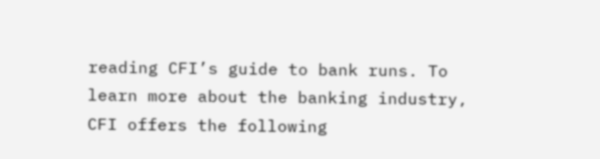reading CFI’s guide to bank runs. To learn more about the banking industry, CFI offers the following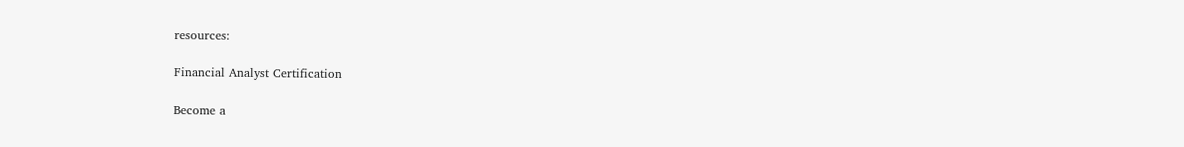resources:

Financial Analyst Certification

Become a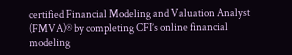certified Financial Modeling and Valuation Analyst (FMVA)® by completing CFI’s online financial modeling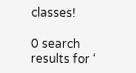classes!

0 search results for ‘